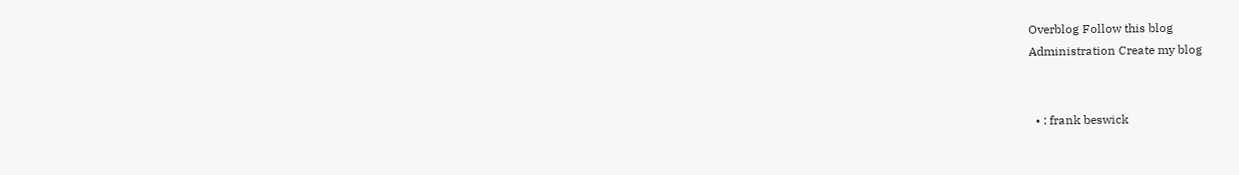Overblog Follow this blog
Administration Create my blog


  • : frank beswick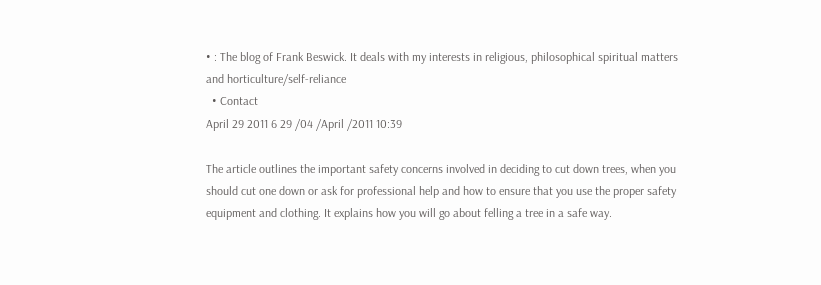• : The blog of Frank Beswick. It deals with my interests in religious, philosophical spiritual matters and horticulture/self-reliance
  • Contact
April 29 2011 6 29 /04 /April /2011 10:39

The article outlines the important safety concerns involved in deciding to cut down trees, when you should cut one down or ask for professional help and how to ensure that you use the proper safety equipment and clothing. It explains how you will go about felling a tree in a safe way.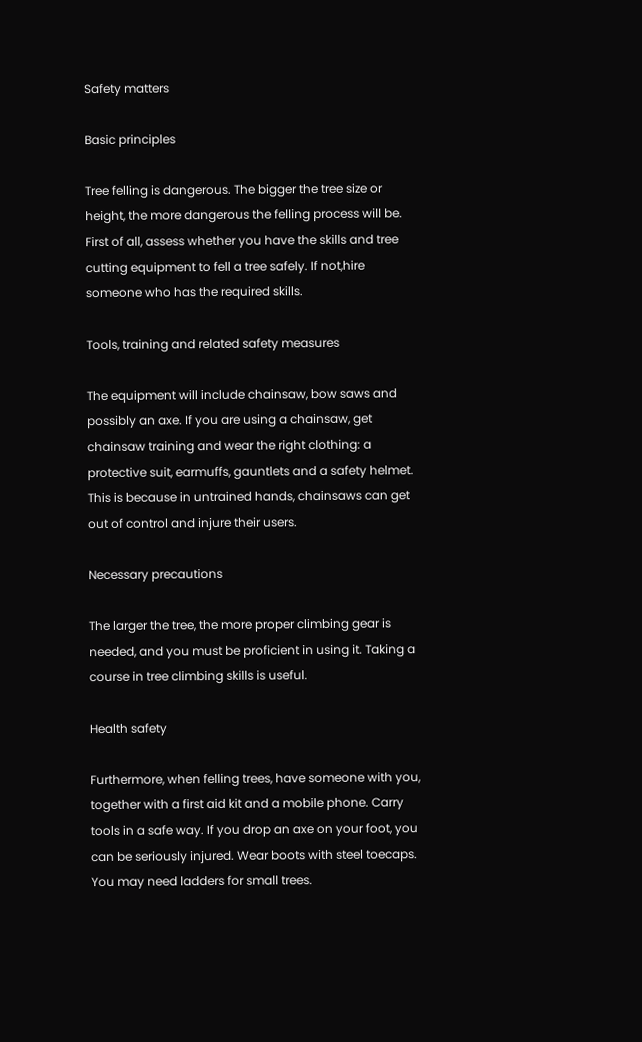Safety matters

Basic principles

Tree felling is dangerous. The bigger the tree size or height, the more dangerous the felling process will be. First of all, assess whether you have the skills and tree cutting equipment to fell a tree safely. If not,hire someone who has the required skills.

Tools, training and related safety measures

The equipment will include chainsaw, bow saws and possibly an axe. If you are using a chainsaw, get chainsaw training and wear the right clothing: a protective suit, earmuffs, gauntlets and a safety helmet. This is because in untrained hands, chainsaws can get out of control and injure their users.

Necessary precautions

The larger the tree, the more proper climbing gear is needed, and you must be proficient in using it. Taking a course in tree climbing skills is useful.

Health safety

Furthermore, when felling trees, have someone with you, together with a first aid kit and a mobile phone. Carry tools in a safe way. If you drop an axe on your foot, you can be seriously injured. Wear boots with steel toecaps. You may need ladders for small trees.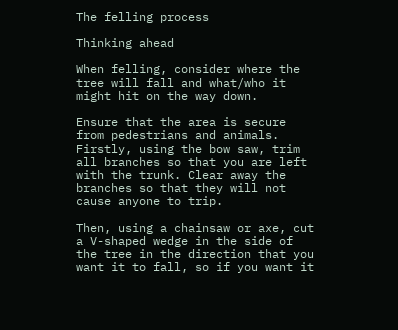The felling process

Thinking ahead

When felling, consider where the tree will fall and what/who it might hit on the way down.

Ensure that the area is secure from pedestrians and animals. Firstly, using the bow saw, trim all branches so that you are left with the trunk. Clear away the branches so that they will not cause anyone to trip.

Then, using a chainsaw or axe, cut a V-shaped wedge in the side of the tree in the direction that you want it to fall, so if you want it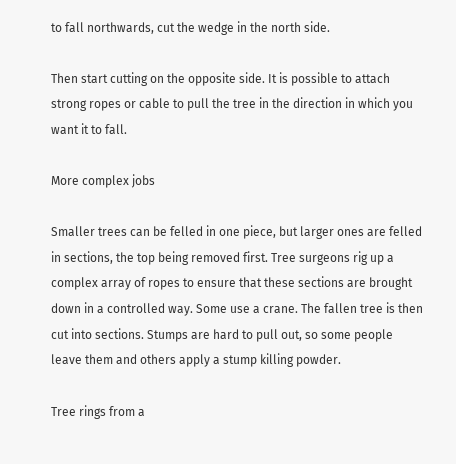to fall northwards, cut the wedge in the north side.

Then start cutting on the opposite side. It is possible to attach strong ropes or cable to pull the tree in the direction in which you want it to fall.

More complex jobs

Smaller trees can be felled in one piece, but larger ones are felled in sections, the top being removed first. Tree surgeons rig up a complex array of ropes to ensure that these sections are brought down in a controlled way. Some use a crane. The fallen tree is then cut into sections. Stumps are hard to pull out, so some people leave them and others apply a stump killing powder.

Tree rings from a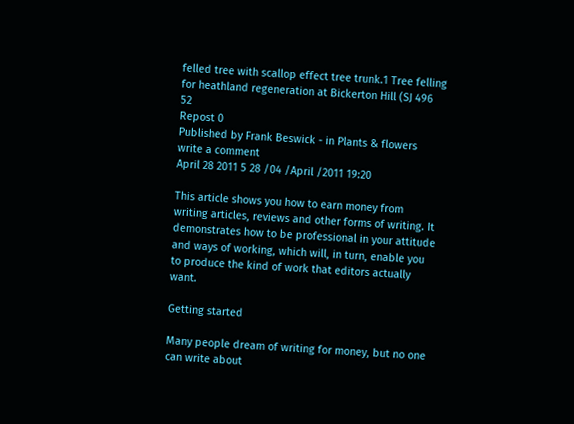felled tree with scallop effect tree trunk.1 Tree felling for heathland regeneration at Bickerton Hill (SJ 496 52
Repost 0
Published by Frank Beswick - in Plants & flowers
write a comment
April 28 2011 5 28 /04 /April /2011 19:20

This article shows you how to earn money from writing articles, reviews and other forms of writing. It demonstrates how to be professional in your attitude and ways of working, which will, in turn, enable you to produce the kind of work that editors actually want.

Getting started

Many people dream of writing for money, but no one can write about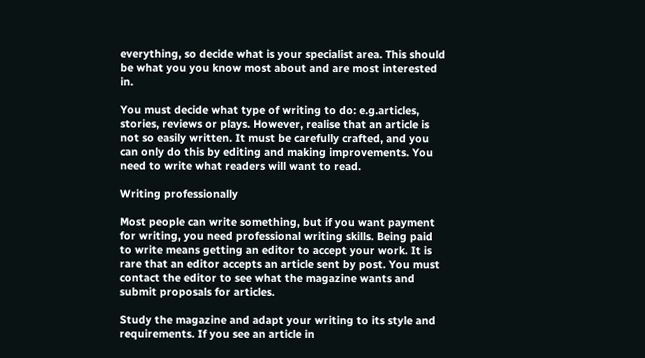everything, so decide what is your specialist area. This should be what you you know most about and are most interested in.

You must decide what type of writing to do: e.g.articles, stories, reviews or plays. However, realise that an article is not so easily written. It must be carefully crafted, and you can only do this by editing and making improvements. You need to write what readers will want to read.

Writing professionally

Most people can write something, but if you want payment for writing, you need professional writing skills. Being paid to write means getting an editor to accept your work. It is rare that an editor accepts an article sent by post. You must contact the editor to see what the magazine wants and submit proposals for articles.

Study the magazine and adapt your writing to its style and requirements. If you see an article in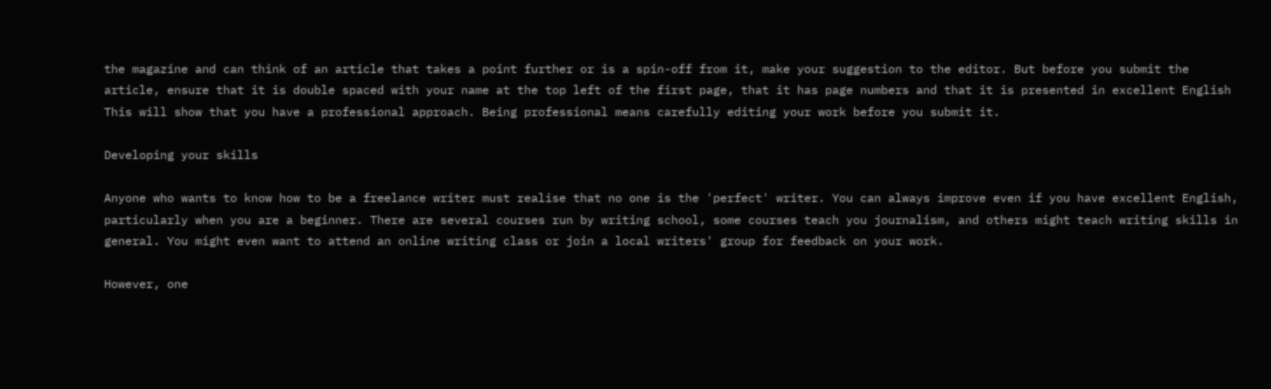the magazine and can think of an article that takes a point further or is a spin-off from it, make your suggestion to the editor. But before you submit the article, ensure that it is double spaced with your name at the top left of the first page, that it has page numbers and that it is presented in excellent English This will show that you have a professional approach. Being professional means carefully editing your work before you submit it.

Developing your skills

Anyone who wants to know how to be a freelance writer must realise that no one is the 'perfect' writer. You can always improve even if you have excellent English, particularly when you are a beginner. There are several courses run by writing school, some courses teach you journalism, and others might teach writing skills in general. You might even want to attend an online writing class or join a local writers' group for feedback on your work.

However, one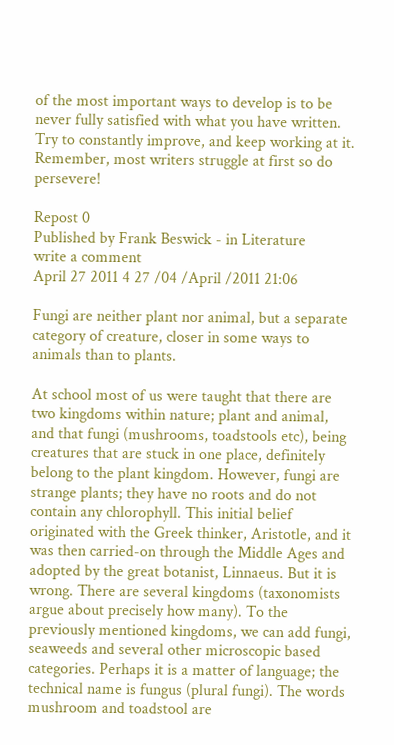of the most important ways to develop is to be never fully satisfied with what you have written. Try to constantly improve, and keep working at it. Remember, most writers struggle at first so do persevere!

Repost 0
Published by Frank Beswick - in Literature
write a comment
April 27 2011 4 27 /04 /April /2011 21:06

Fungi are neither plant nor animal, but a separate category of creature, closer in some ways to animals than to plants.

At school most of us were taught that there are two kingdoms within nature; plant and animal, and that fungi (mushrooms, toadstools etc), being creatures that are stuck in one place, definitely belong to the plant kingdom. However, fungi are strange plants; they have no roots and do not contain any chlorophyll. This initial belief originated with the Greek thinker, Aristotle, and it was then carried-on through the Middle Ages and adopted by the great botanist, Linnaeus. But it is wrong. There are several kingdoms (taxonomists argue about precisely how many). To the previously mentioned kingdoms, we can add fungi, seaweeds and several other microscopic based categories. Perhaps it is a matter of language; the technical name is fungus (plural fungi). The words mushroom and toadstool are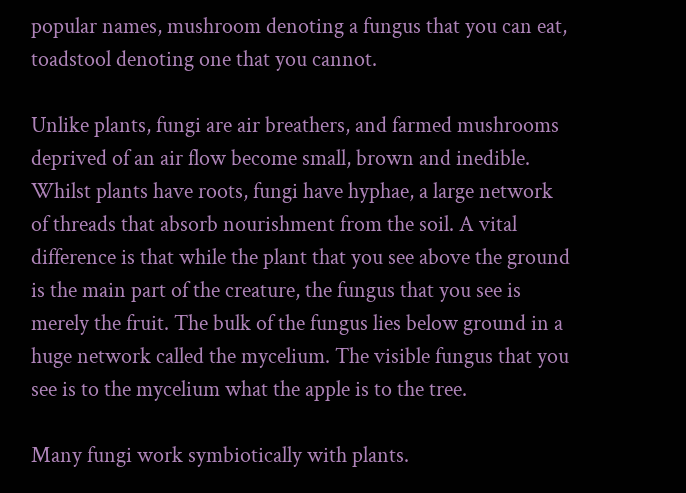popular names, mushroom denoting a fungus that you can eat, toadstool denoting one that you cannot.

Unlike plants, fungi are air breathers, and farmed mushrooms deprived of an air flow become small, brown and inedible. Whilst plants have roots, fungi have hyphae, a large network of threads that absorb nourishment from the soil. A vital difference is that while the plant that you see above the ground is the main part of the creature, the fungus that you see is merely the fruit. The bulk of the fungus lies below ground in a huge network called the mycelium. The visible fungus that you see is to the mycelium what the apple is to the tree.

Many fungi work symbiotically with plants.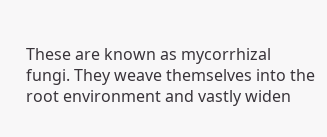These are known as mycorrhizal fungi. They weave themselves into the root environment and vastly widen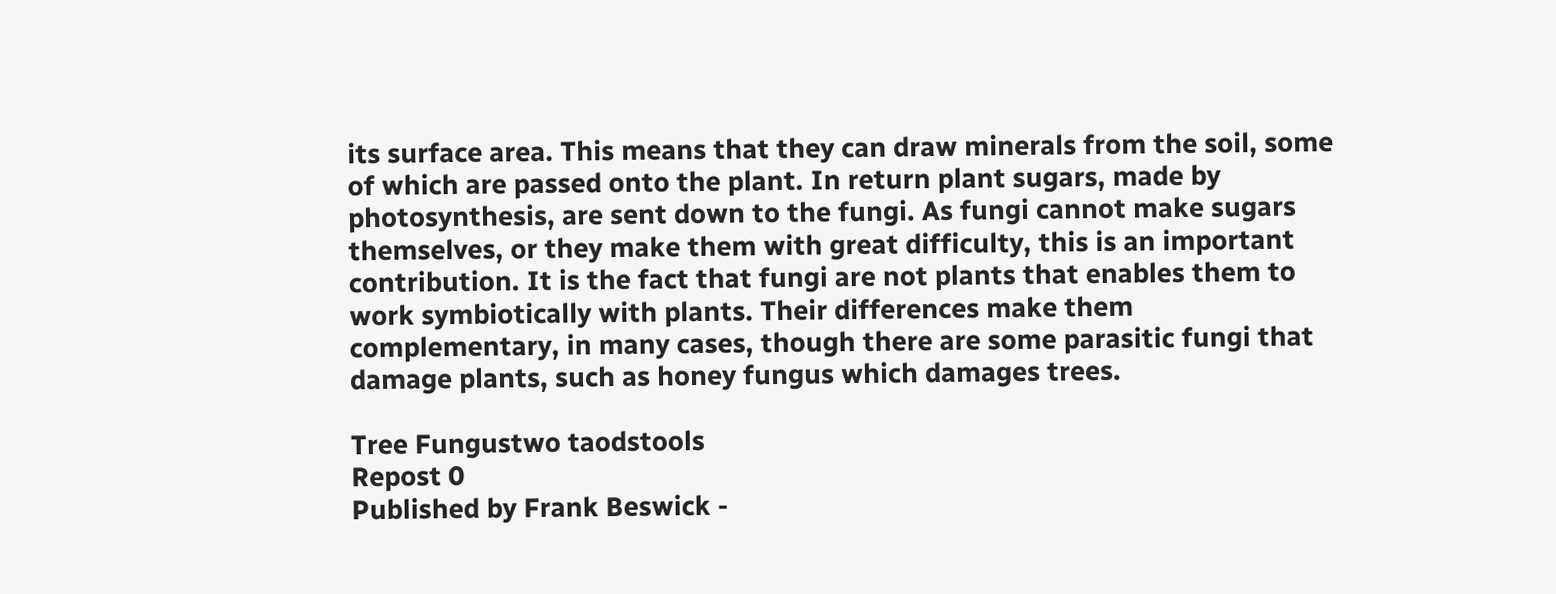its surface area. This means that they can draw minerals from the soil, some of which are passed onto the plant. In return plant sugars, made by photosynthesis, are sent down to the fungi. As fungi cannot make sugars themselves, or they make them with great difficulty, this is an important contribution. It is the fact that fungi are not plants that enables them to work symbiotically with plants. Their differences make them complementary, in many cases, though there are some parasitic fungi that damage plants, such as honey fungus which damages trees.

Tree Fungustwo taodstools
Repost 0
Published by Frank Beswick -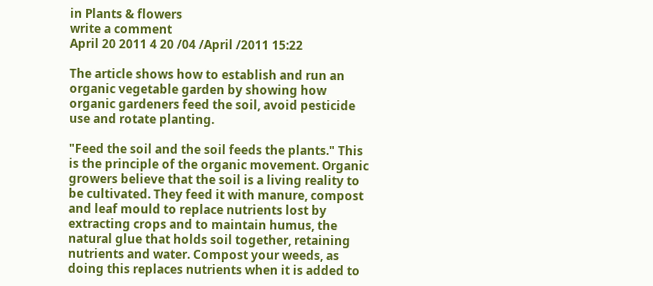in Plants & flowers
write a comment
April 20 2011 4 20 /04 /April /2011 15:22

The article shows how to establish and run an organic vegetable garden by showing how organic gardeners feed the soil, avoid pesticide use and rotate planting.

"Feed the soil and the soil feeds the plants." This is the principle of the organic movement. Organic growers believe that the soil is a living reality to be cultivated. They feed it with manure, compost and leaf mould to replace nutrients lost by extracting crops and to maintain humus, the natural glue that holds soil together, retaining nutrients and water. Compost your weeds, as doing this replaces nutrients when it is added to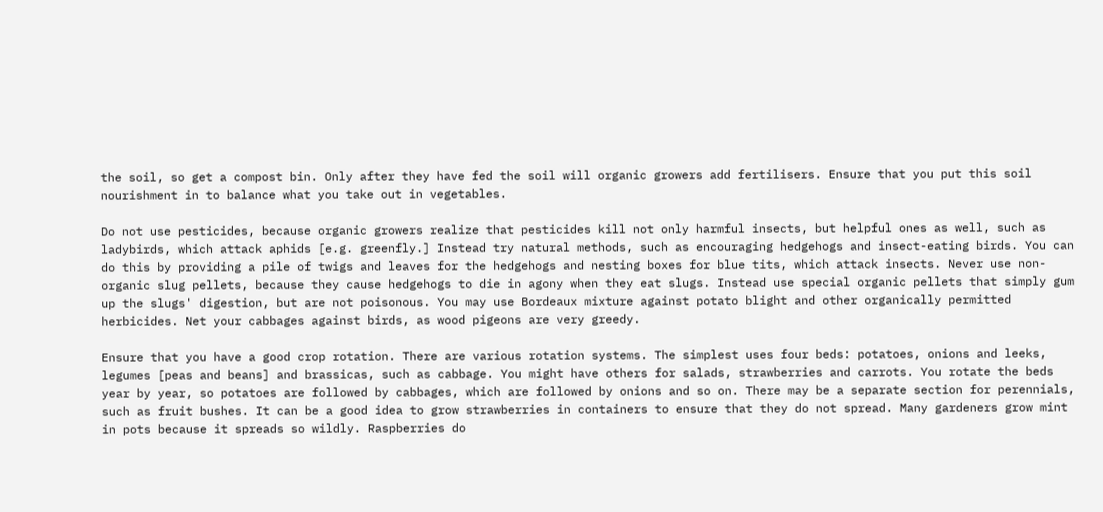the soil, so get a compost bin. Only after they have fed the soil will organic growers add fertilisers. Ensure that you put this soil nourishment in to balance what you take out in vegetables.

Do not use pesticides, because organic growers realize that pesticides kill not only harmful insects, but helpful ones as well, such as ladybirds, which attack aphids [e.g. greenfly.] Instead try natural methods, such as encouraging hedgehogs and insect-eating birds. You can do this by providing a pile of twigs and leaves for the hedgehogs and nesting boxes for blue tits, which attack insects. Never use non-organic slug pellets, because they cause hedgehogs to die in agony when they eat slugs. Instead use special organic pellets that simply gum up the slugs' digestion, but are not poisonous. You may use Bordeaux mixture against potato blight and other organically permitted herbicides. Net your cabbages against birds, as wood pigeons are very greedy.

Ensure that you have a good crop rotation. There are various rotation systems. The simplest uses four beds: potatoes, onions and leeks, legumes [peas and beans] and brassicas, such as cabbage. You might have others for salads, strawberries and carrots. You rotate the beds year by year, so potatoes are followed by cabbages, which are followed by onions and so on. There may be a separate section for perennials, such as fruit bushes. It can be a good idea to grow strawberries in containers to ensure that they do not spread. Many gardeners grow mint in pots because it spreads so wildly. Raspberries do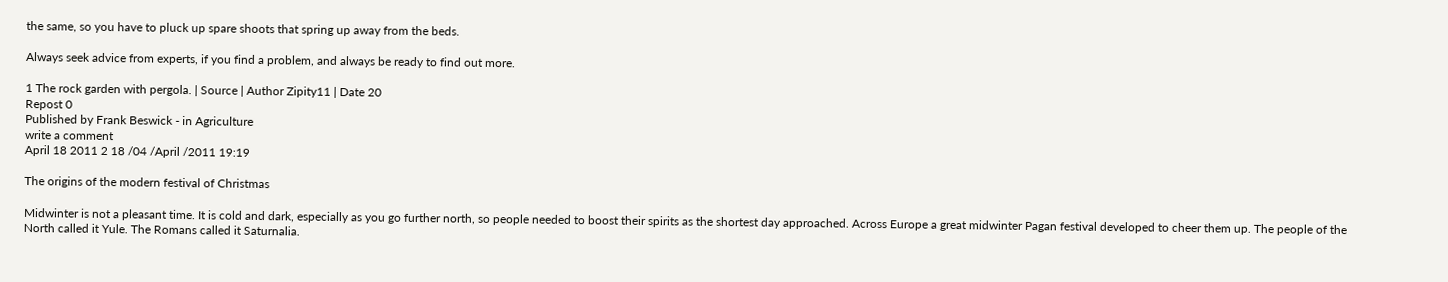the same, so you have to pluck up spare shoots that spring up away from the beds.

Always seek advice from experts, if you find a problem, and always be ready to find out more.

1 The rock garden with pergola. | Source | Author Zipity11 | Date 20
Repost 0
Published by Frank Beswick - in Agriculture
write a comment
April 18 2011 2 18 /04 /April /2011 19:19

The origins of the modern festival of Christmas

Midwinter is not a pleasant time. It is cold and dark, especially as you go further north, so people needed to boost their spirits as the shortest day approached. Across Europe a great midwinter Pagan festival developed to cheer them up. The people of the North called it Yule. The Romans called it Saturnalia.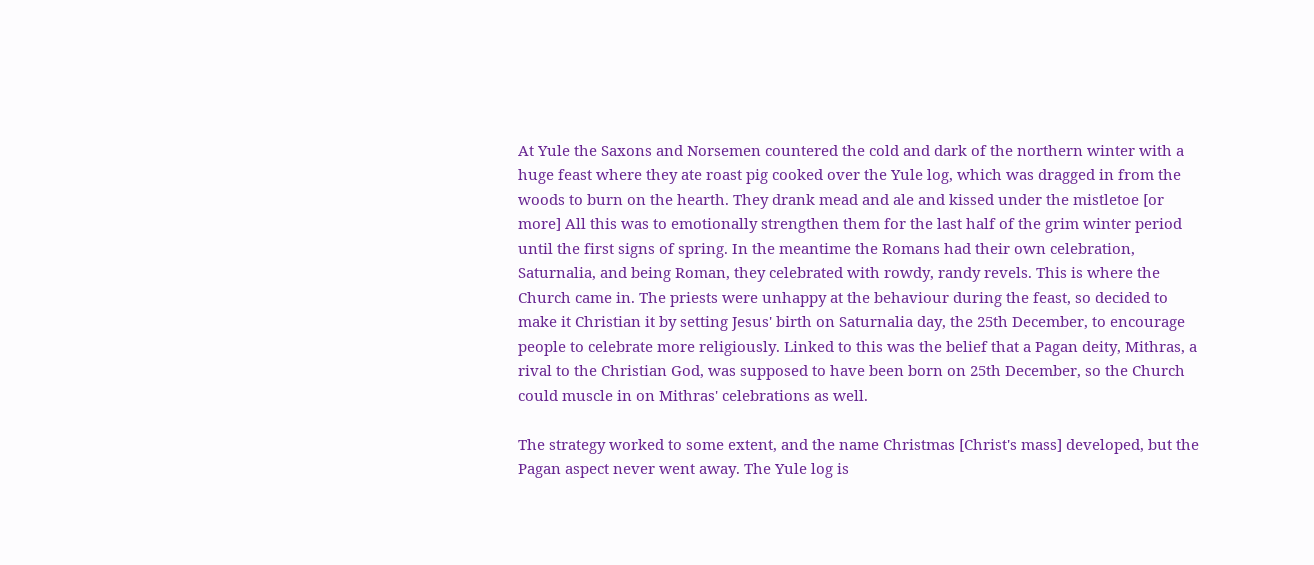At Yule the Saxons and Norsemen countered the cold and dark of the northern winter with a huge feast where they ate roast pig cooked over the Yule log, which was dragged in from the woods to burn on the hearth. They drank mead and ale and kissed under the mistletoe [or more] All this was to emotionally strengthen them for the last half of the grim winter period until the first signs of spring. In the meantime the Romans had their own celebration, Saturnalia, and being Roman, they celebrated with rowdy, randy revels. This is where the Church came in. The priests were unhappy at the behaviour during the feast, so decided to make it Christian it by setting Jesus' birth on Saturnalia day, the 25th December, to encourage people to celebrate more religiously. Linked to this was the belief that a Pagan deity, Mithras, a rival to the Christian God, was supposed to have been born on 25th December, so the Church could muscle in on Mithras' celebrations as well.

The strategy worked to some extent, and the name Christmas [Christ's mass] developed, but the Pagan aspect never went away. The Yule log is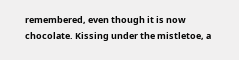remembered, even though it is now chocolate. Kissing under the mistletoe, a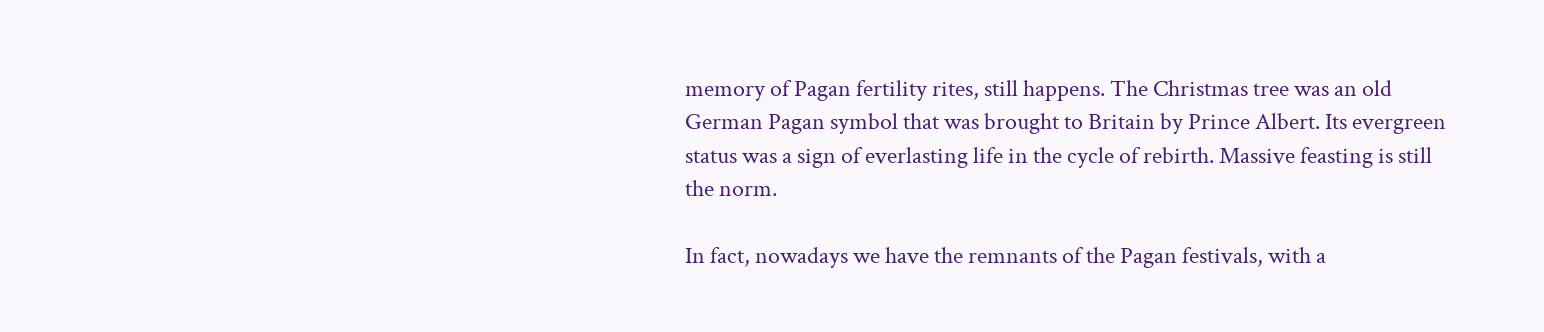memory of Pagan fertility rites, still happens. The Christmas tree was an old German Pagan symbol that was brought to Britain by Prince Albert. Its evergreen status was a sign of everlasting life in the cycle of rebirth. Massive feasting is still the norm.

In fact, nowadays we have the remnants of the Pagan festivals, with a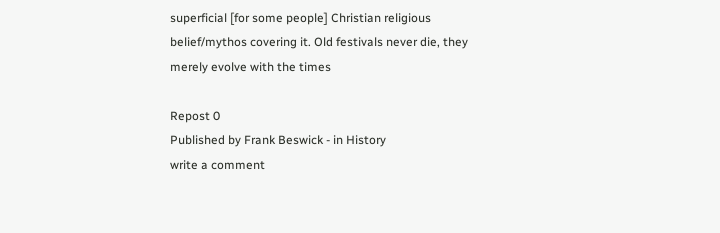superficial [for some people] Christian religious belief/mythos covering it. Old festivals never die, they merely evolve with the times

Repost 0
Published by Frank Beswick - in History
write a comment